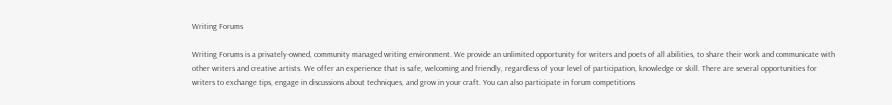Writing Forums

Writing Forums is a privately-owned, community managed writing environment. We provide an unlimited opportunity for writers and poets of all abilities, to share their work and communicate with other writers and creative artists. We offer an experience that is safe, welcoming and friendly, regardless of your level of participation, knowledge or skill. There are several opportunities for writers to exchange tips, engage in discussions about techniques, and grow in your craft. You can also participate in forum competitions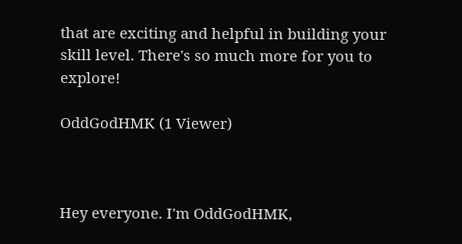that are exciting and helpful in building your skill level. There's so much more for you to explore!

OddGodHMK (1 Viewer)



Hey everyone. I'm OddGodHMK,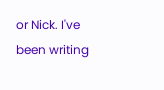or Nick. I've been writing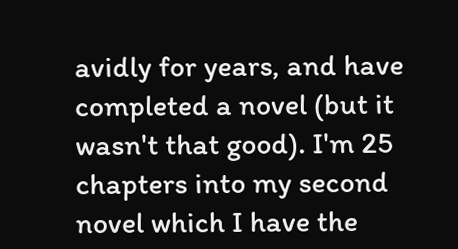avidly for years, and have completed a novel (but it wasn't that good). I'm 25 chapters into my second novel which I have the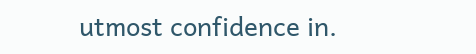utmost confidence in.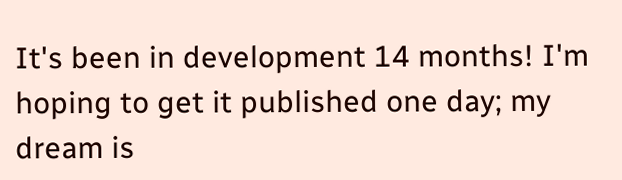It's been in development 14 months! I'm hoping to get it published one day; my dream is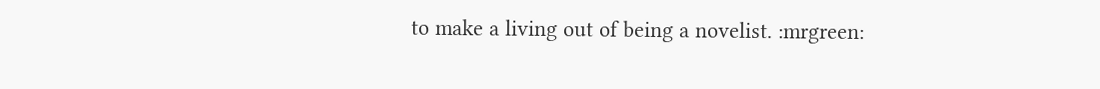to make a living out of being a novelist. :mrgreen: